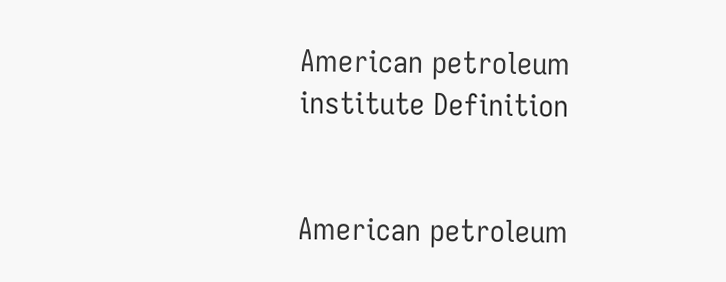American petroleum institute Definition


American petroleum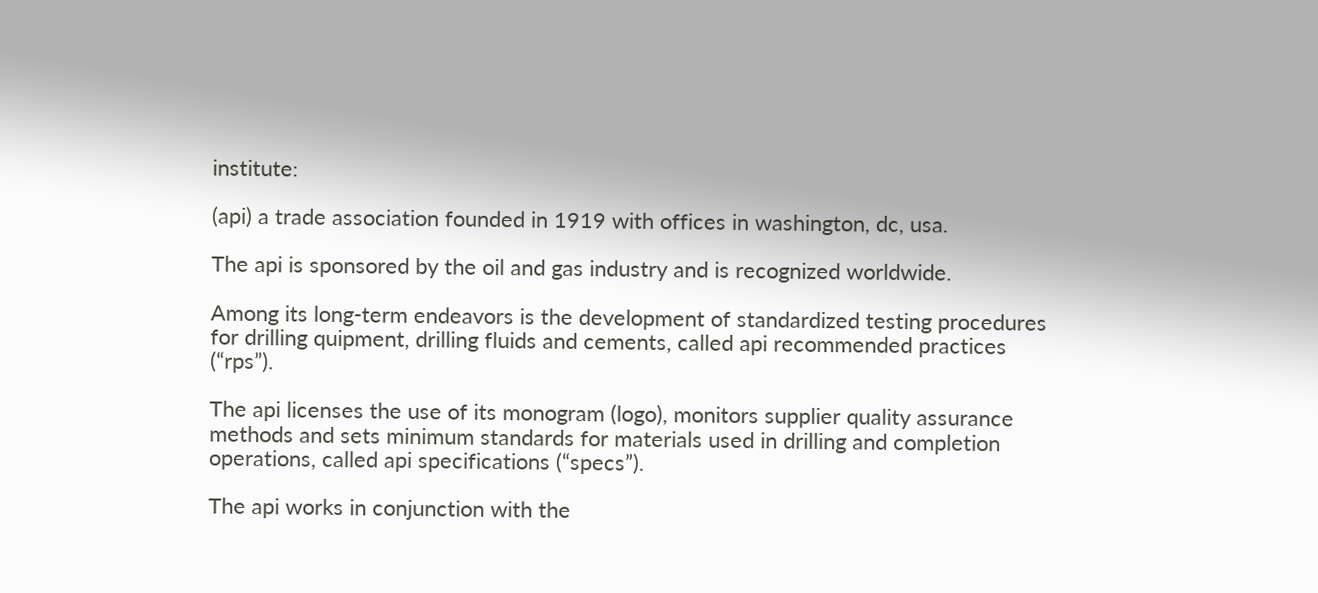institute:

(api) a trade association founded in 1919 with offices in washington, dc, usa.

The api is sponsored by the oil and gas industry and is recognized worldwide.

Among its long-term endeavors is the development of standardized testing procedures for drilling quipment, drilling fluids and cements, called api recommended practices (“rps”).

The api licenses the use of its monogram (logo), monitors supplier quality assurance methods and sets minimum standards for materials used in drilling and completion operations, called api specifications (“specs”).

The api works in conjunction with the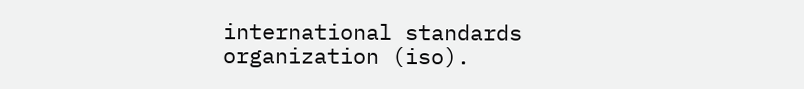international standards organization (iso).